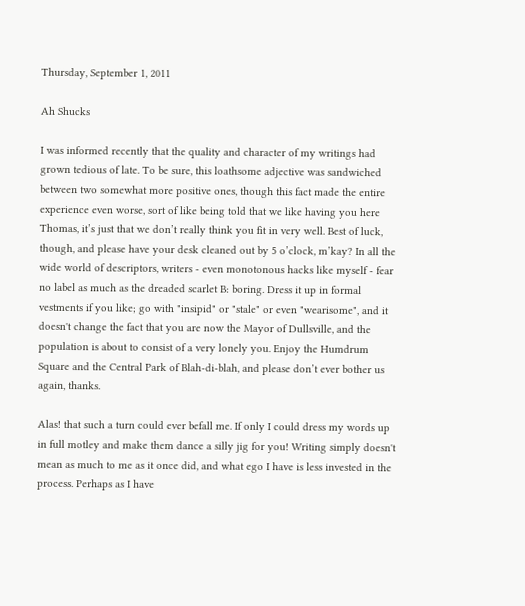Thursday, September 1, 2011

Ah Shucks

I was informed recently that the quality and character of my writings had grown tedious of late. To be sure, this loathsome adjective was sandwiched between two somewhat more positive ones, though this fact made the entire experience even worse, sort of like being told that we like having you here Thomas, it’s just that we don’t really think you fit in very well. Best of luck, though, and please have your desk cleaned out by 5 o’clock, m’kay? In all the wide world of descriptors, writers - even monotonous hacks like myself - fear no label as much as the dreaded scarlet B: boring. Dress it up in formal vestments if you like; go with "insipid" or "stale" or even "wearisome", and it doesn't change the fact that you are now the Mayor of Dullsville, and the population is about to consist of a very lonely you. Enjoy the Humdrum Square and the Central Park of Blah-di-blah, and please don’t ever bother us again, thanks.

Alas! that such a turn could ever befall me. If only I could dress my words up in full motley and make them dance a silly jig for you! Writing simply doesn't mean as much to me as it once did, and what ego I have is less invested in the process. Perhaps as I have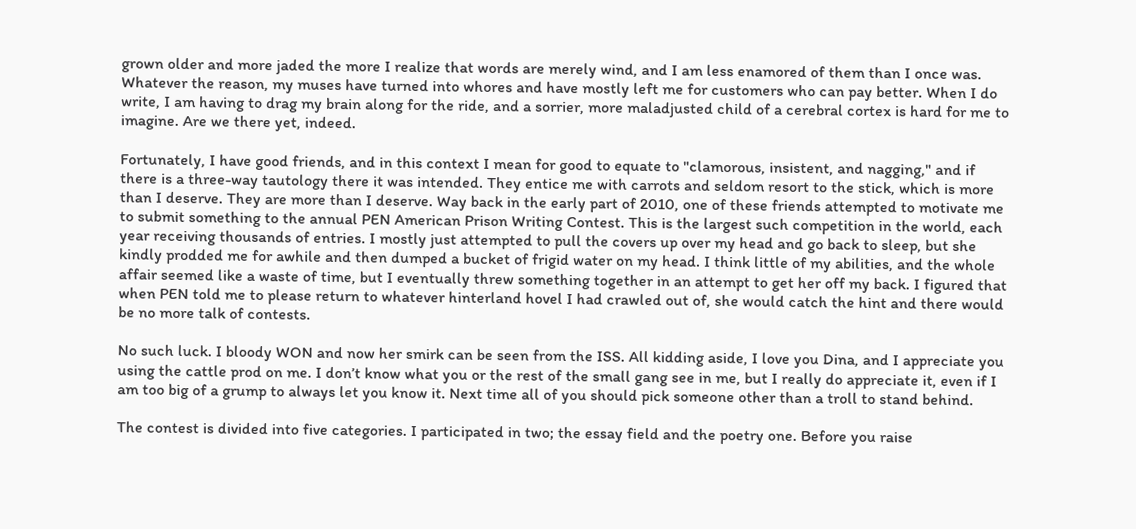grown older and more jaded the more I realize that words are merely wind, and I am less enamored of them than I once was. Whatever the reason, my muses have turned into whores and have mostly left me for customers who can pay better. When I do write, I am having to drag my brain along for the ride, and a sorrier, more maladjusted child of a cerebral cortex is hard for me to imagine. Are we there yet, indeed.

Fortunately, I have good friends, and in this context I mean for good to equate to "clamorous, insistent, and nagging," and if there is a three-way tautology there it was intended. They entice me with carrots and seldom resort to the stick, which is more than I deserve. They are more than I deserve. Way back in the early part of 2010, one of these friends attempted to motivate me to submit something to the annual PEN American Prison Writing Contest. This is the largest such competition in the world, each year receiving thousands of entries. I mostly just attempted to pull the covers up over my head and go back to sleep, but she kindly prodded me for awhile and then dumped a bucket of frigid water on my head. I think little of my abilities, and the whole affair seemed like a waste of time, but I eventually threw something together in an attempt to get her off my back. I figured that when PEN told me to please return to whatever hinterland hovel I had crawled out of, she would catch the hint and there would be no more talk of contests.

No such luck. I bloody WON and now her smirk can be seen from the ISS. All kidding aside, I love you Dina, and I appreciate you using the cattle prod on me. I don’t know what you or the rest of the small gang see in me, but I really do appreciate it, even if I am too big of a grump to always let you know it. Next time all of you should pick someone other than a troll to stand behind.

The contest is divided into five categories. I participated in two; the essay field and the poetry one. Before you raise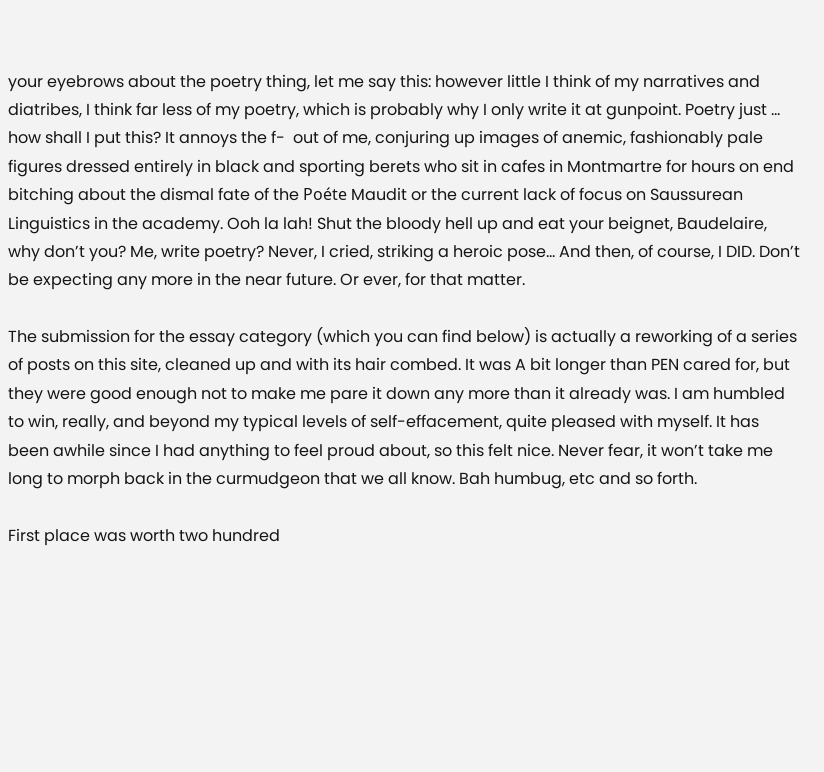your eyebrows about the poetry thing, let me say this: however little I think of my narratives and diatribes, I think far less of my poetry, which is probably why I only write it at gunpoint. Poetry just ... how shall I put this? It annoys the f-  out of me, conjuring up images of anemic, fashionably pale figures dressed entirely in black and sporting berets who sit in cafes in Montmartre for hours on end bitching about the dismal fate of the Poéte Maudit or the current lack of focus on Saussurean Linguistics in the academy. Ooh la lah! Shut the bloody hell up and eat your beignet, Baudelaire, why don’t you? Me, write poetry? Never, I cried, striking a heroic pose... And then, of course, I DID. Don’t be expecting any more in the near future. Or ever, for that matter.

The submission for the essay category (which you can find below) is actually a reworking of a series of posts on this site, cleaned up and with its hair combed. It was A bit longer than PEN cared for, but they were good enough not to make me pare it down any more than it already was. I am humbled to win, really, and beyond my typical levels of self-effacement, quite pleased with myself. It has been awhile since I had anything to feel proud about, so this felt nice. Never fear, it won’t take me long to morph back in the curmudgeon that we all know. Bah humbug, etc and so forth.

First place was worth two hundred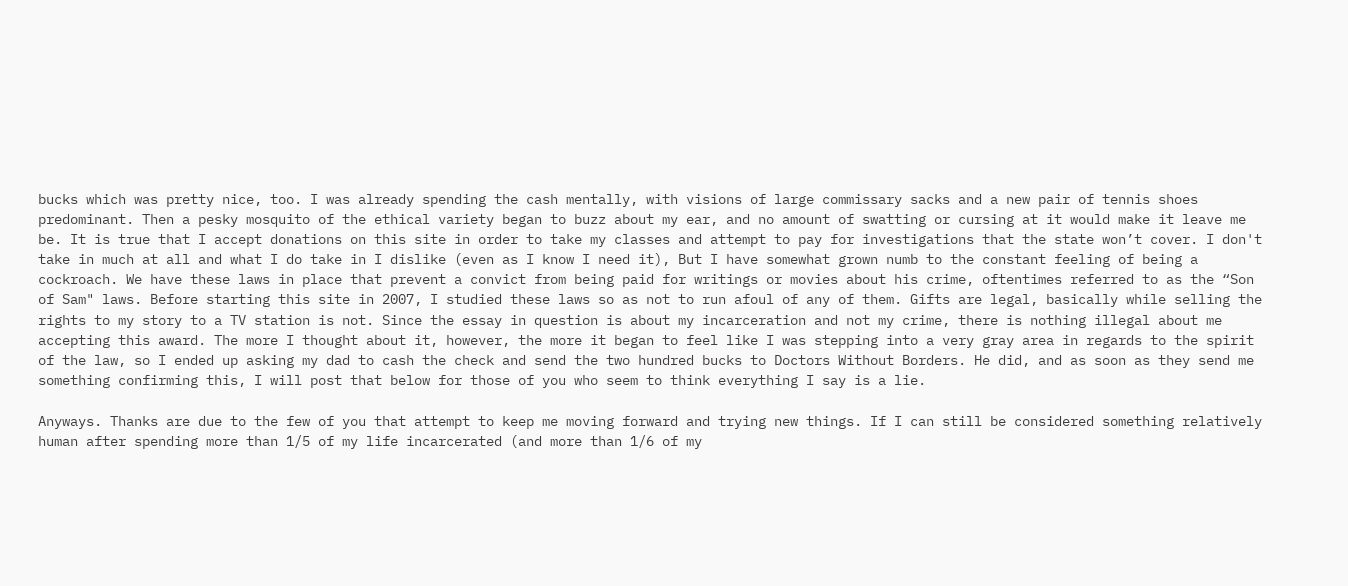bucks which was pretty nice, too. I was already spending the cash mentally, with visions of large commissary sacks and a new pair of tennis shoes predominant. Then a pesky mosquito of the ethical variety began to buzz about my ear, and no amount of swatting or cursing at it would make it leave me be. It is true that I accept donations on this site in order to take my classes and attempt to pay for investigations that the state won’t cover. I don't take in much at all and what I do take in I dislike (even as I know I need it), But I have somewhat grown numb to the constant feeling of being a cockroach. We have these laws in place that prevent a convict from being paid for writings or movies about his crime, oftentimes referred to as the “Son of Sam" laws. Before starting this site in 2007, I studied these laws so as not to run afoul of any of them. Gifts are legal, basically while selling the rights to my story to a TV station is not. Since the essay in question is about my incarceration and not my crime, there is nothing illegal about me accepting this award. The more I thought about it, however, the more it began to feel like I was stepping into a very gray area in regards to the spirit of the law, so I ended up asking my dad to cash the check and send the two hundred bucks to Doctors Without Borders. He did, and as soon as they send me something confirming this, I will post that below for those of you who seem to think everything I say is a lie.

Anyways. Thanks are due to the few of you that attempt to keep me moving forward and trying new things. If I can still be considered something relatively human after spending more than 1/5 of my life incarcerated (and more than 1/6 of my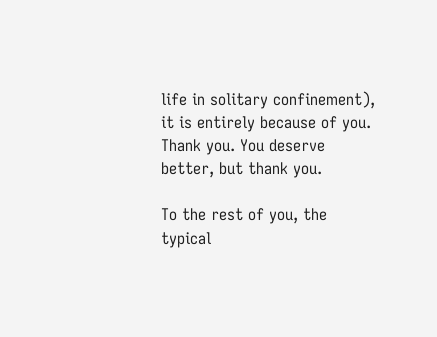life in solitary confinement), it is entirely because of you. Thank you. You deserve better, but thank you.

To the rest of you, the typical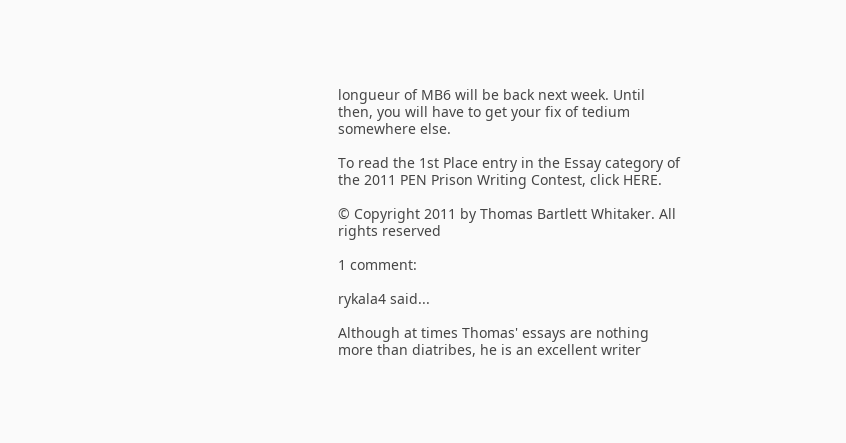longueur of MB6 will be back next week. Until then, you will have to get your fix of tedium somewhere else.

To read the 1st Place entry in the Essay category of the 2011 PEN Prison Writing Contest, click HERE.

© Copyright 2011 by Thomas Bartlett Whitaker. All rights reserved

1 comment:

rykala4 said...

Although at times Thomas' essays are nothing more than diatribes, he is an excellent writer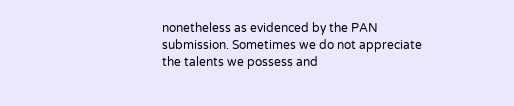nonetheless as evidenced by the PAN submission. Sometimes we do not appreciate the talents we possess and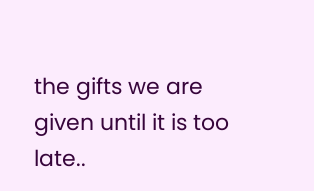the gifts we are given until it is too late..